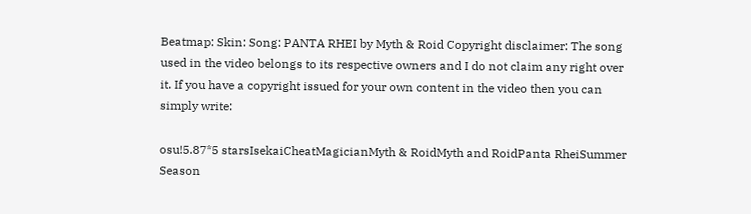Beatmap: Skin: Song: PANTA RHEI by Myth & Roid Copyright disclaimer: The song used in the video belongs to its respective owners and I do not claim any right over it. If you have a copyright issued for your own content in the video then you can simply write:

osu!5.87*5 starsIsekaiCheatMagicianMyth & RoidMyth and RoidPanta RheiSummer Season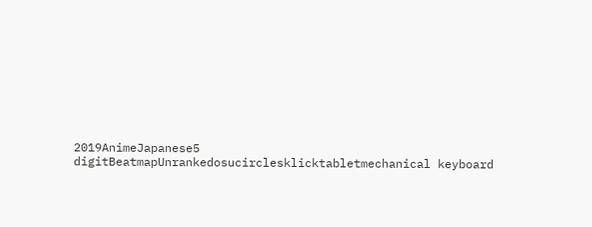2019AnimeJapanese5 digitBeatmapUnrankedosucirclesklicktabletmechanical keyboard